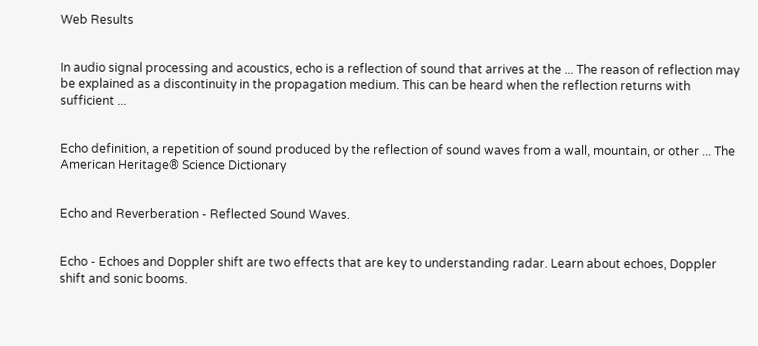Web Results


In audio signal processing and acoustics, echo is a reflection of sound that arrives at the ... The reason of reflection may be explained as a discontinuity in the propagation medium. This can be heard when the reflection returns with sufficient ...


Echo definition, a repetition of sound produced by the reflection of sound waves from a wall, mountain, or other ... The American Heritage® Science Dictionary


Echo and Reverberation - Reflected Sound Waves.


Echo - Echoes and Doppler shift are two effects that are key to understanding radar. Learn about echoes, Doppler shift and sonic booms.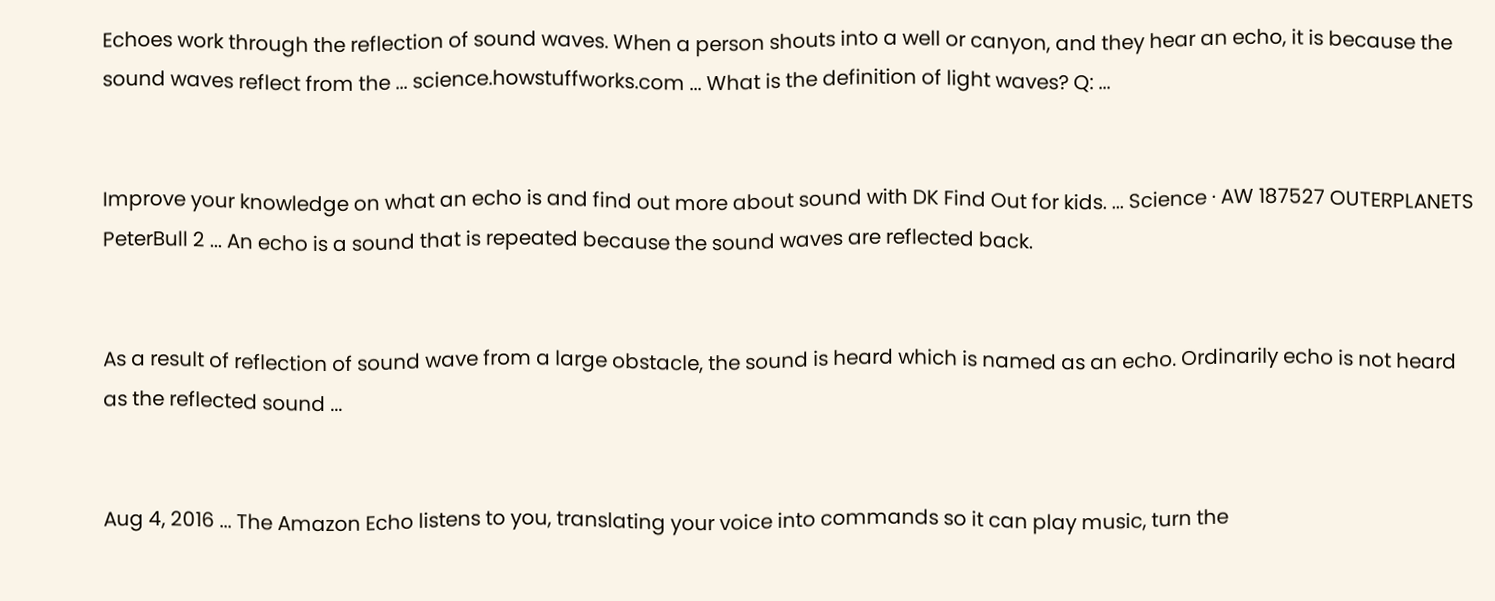Echoes work through the reflection of sound waves. When a person shouts into a well or canyon, and they hear an echo, it is because the sound waves reflect from the ... science.howstuffworks.com ... What is the definition of light waves? Q: ...


Improve your knowledge on what an echo is and find out more about sound with DK Find Out for kids. ... Science · AW 187527 OUTERPLANETS PeterBull 2 ... An echo is a sound that is repeated because the sound waves are reflected back.


As a result of reflection of sound wave from a large obstacle, the sound is heard which is named as an echo. Ordinarily echo is not heard as the reflected sound ...


Aug 4, 2016 ... The Amazon Echo listens to you, translating your voice into commands so it can play music, turn the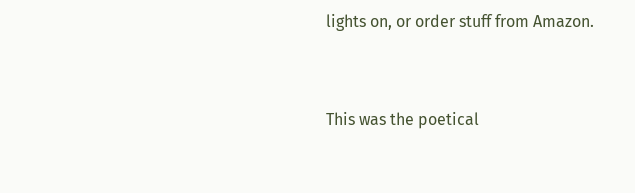lights on, or order stuff from Amazon.


This was the poetical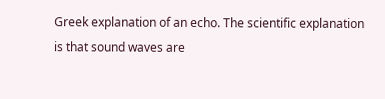Greek explanation of an echo. The scientific explanation is that sound waves are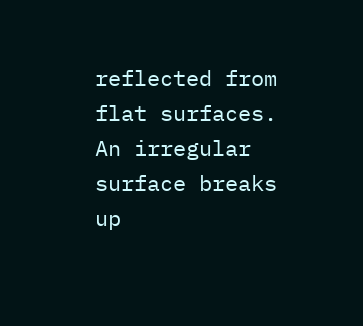reflected from flat surfaces. An irregular surface breaks up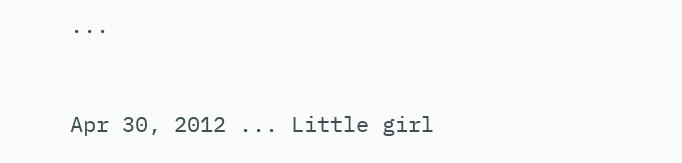...


Apr 30, 2012 ... Little girl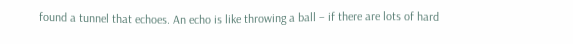found a tunnel that echoes. An echo is like throwing a ball – if there are lots of hard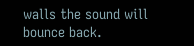walls the sound will bounce back.